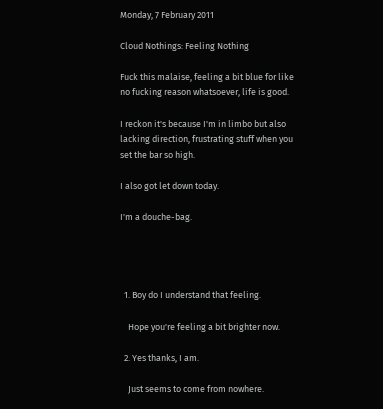Monday, 7 February 2011

Cloud Nothings: Feeling Nothing

Fuck this malaise, feeling a bit blue for like no fucking reason whatsoever, life is good.

I reckon it's because I'm in limbo but also lacking direction, frustrating stuff when you set the bar so high.

I also got let down today.

I'm a douche-bag.




  1. Boy do I understand that feeling.

    Hope you're feeling a bit brighter now.

  2. Yes thanks, I am.

    Just seems to come from nowhere.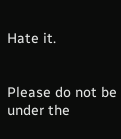Hate it.


Please do not be under the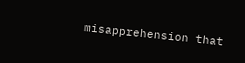misapprehension that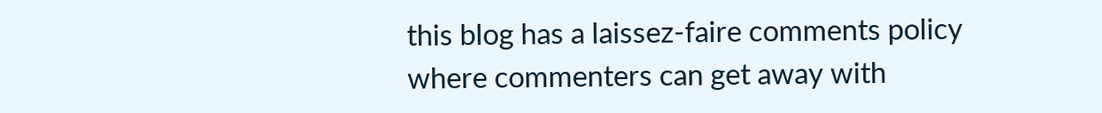this blog has a laissez-faire comments policy where commenters can get away with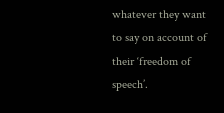whatever they want to say on account of their ‘freedom of speech’.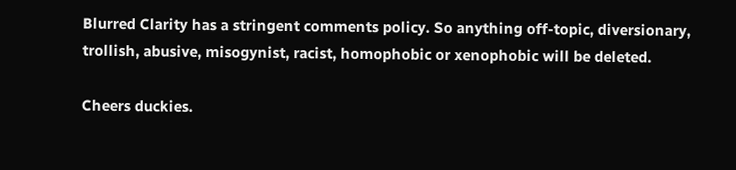Blurred Clarity has a stringent comments policy. So anything off-topic, diversionary, trollish, abusive, misogynist, racist, homophobic or xenophobic will be deleted.

Cheers duckies.